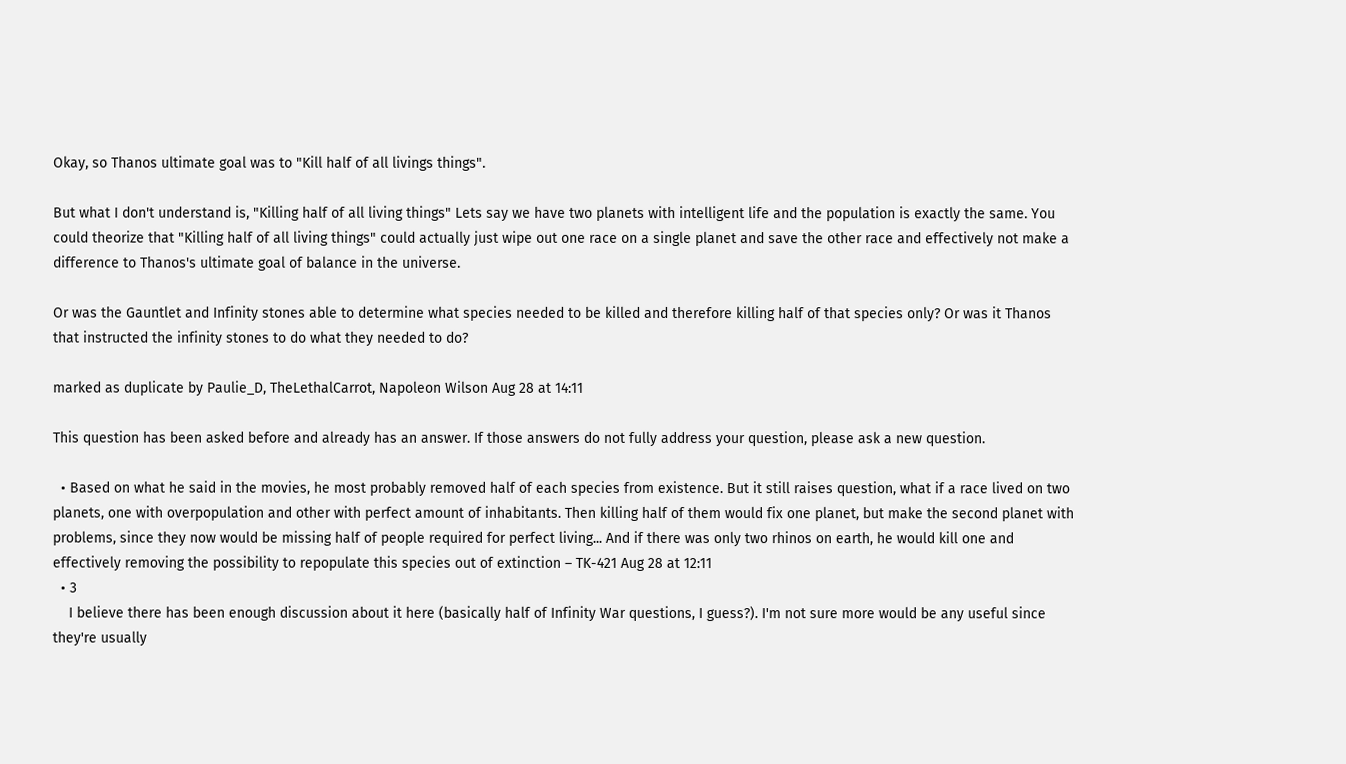Okay, so Thanos ultimate goal was to "Kill half of all livings things".

But what I don't understand is, "Killing half of all living things" Lets say we have two planets with intelligent life and the population is exactly the same. You could theorize that "Killing half of all living things" could actually just wipe out one race on a single planet and save the other race and effectively not make a difference to Thanos's ultimate goal of balance in the universe.

Or was the Gauntlet and Infinity stones able to determine what species needed to be killed and therefore killing half of that species only? Or was it Thanos that instructed the infinity stones to do what they needed to do?

marked as duplicate by Paulie_D, TheLethalCarrot, Napoleon Wilson Aug 28 at 14:11

This question has been asked before and already has an answer. If those answers do not fully address your question, please ask a new question.

  • Based on what he said in the movies, he most probably removed half of each species from existence. But it still raises question, what if a race lived on two planets, one with overpopulation and other with perfect amount of inhabitants. Then killing half of them would fix one planet, but make the second planet with problems, since they now would be missing half of people required for perfect living... And if there was only two rhinos on earth, he would kill one and effectively removing the possibility to repopulate this species out of extinction – TK-421 Aug 28 at 12:11
  • 3
    I believe there has been enough discussion about it here (basically half of Infinity War questions, I guess?). I'm not sure more would be any useful since they're usually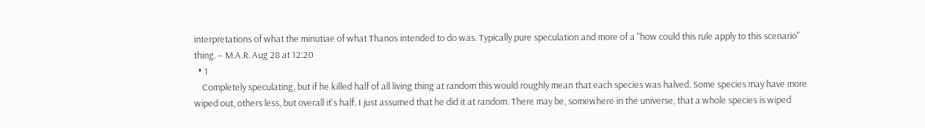interpretations of what the minutiae of what Thanos intended to do was. Typically pure speculation and more of a "how could this rule apply to this scenario" thing. – M.A.R. Aug 28 at 12:20
  • 1
    Completely speculating, but if he killed half of all living thing at random this would roughly mean that each species was halved. Some species may have more wiped out, others less, but overall it's half. I just assumed that he did it at random. There may be, somewhere in the universe, that a whole species is wiped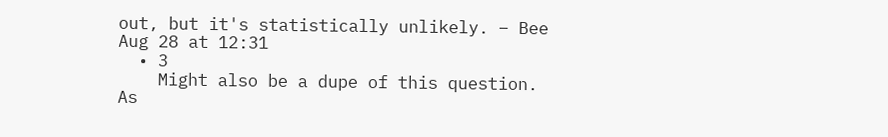out, but it's statistically unlikely. – Bee Aug 28 at 12:31
  • 3
    Might also be a dupe of this question. As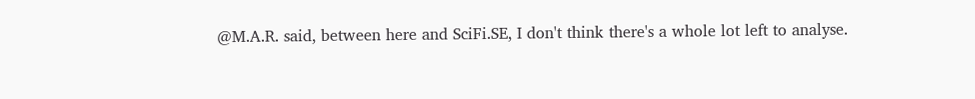@M.A.R. said, between here and SciFi.SE, I don't think there's a whole lot left to analyse.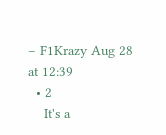– F1Krazy Aug 28 at 12:39
  • 2
    It's a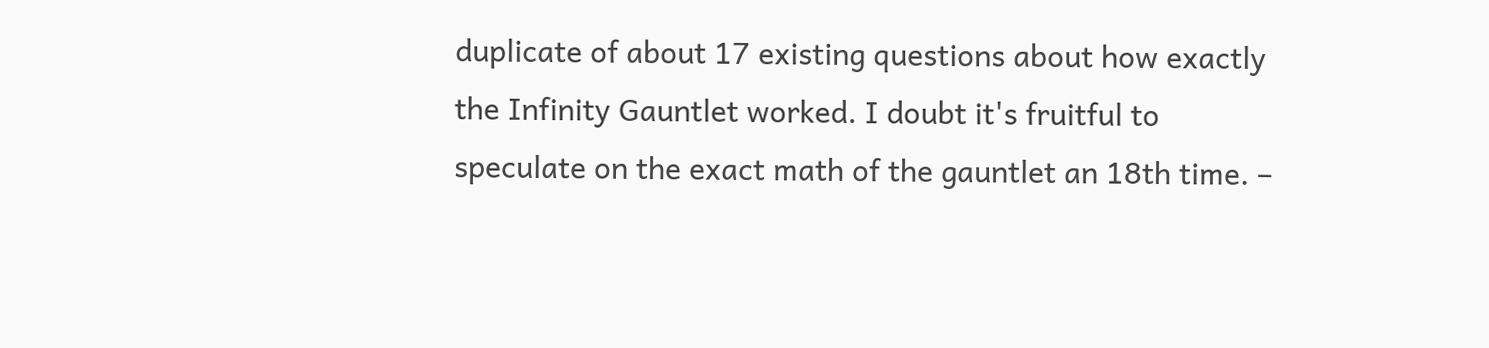duplicate of about 17 existing questions about how exactly the Infinity Gauntlet worked. I doubt it's fruitful to speculate on the exact math of the gauntlet an 18th time. –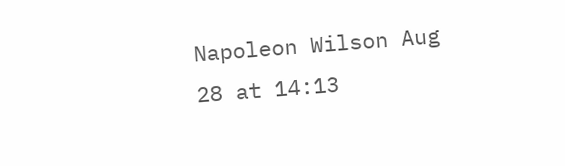Napoleon Wilson Aug 28 at 14:13